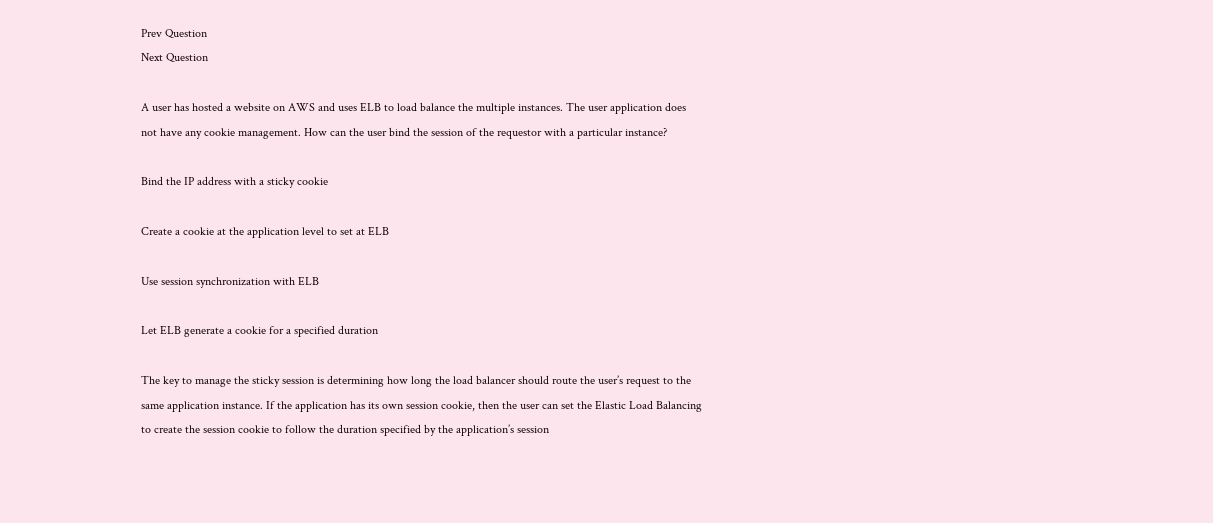Prev Question
Next Question

A user has hosted a website on AWS and uses ELB to load balance the multiple instances. The user application does
not have any cookie management. How can the user bind the session of the requestor with a particular instance?

Bind the IP address with a sticky cookie

Create a cookie at the application level to set at ELB

Use session synchronization with ELB

Let ELB generate a cookie for a specified duration

The key to manage the sticky session is determining how long the load balancer should route the user’s request to the
same application instance. If the application has its own session cookie, then the user can set the Elastic Load Balancing
to create the session cookie to follow the duration specified by the application’s session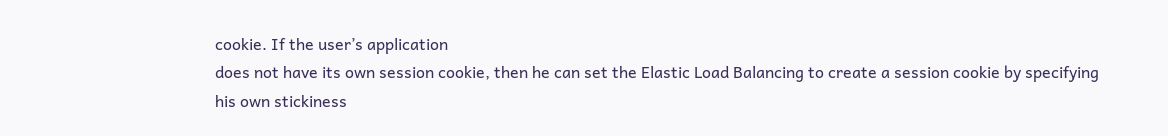cookie. If the user’s application
does not have its own session cookie, then he can set the Elastic Load Balancing to create a session cookie by specifying
his own stickiness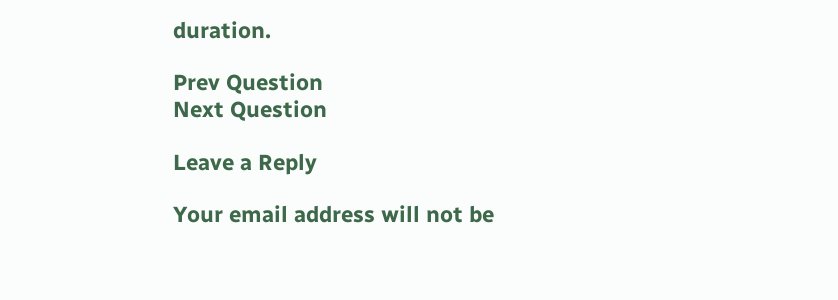duration.

Prev Question
Next Question

Leave a Reply

Your email address will not be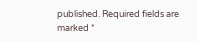published. Required fields are marked *